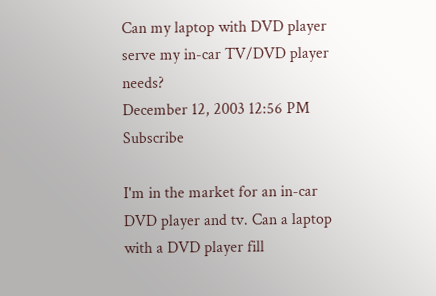Can my laptop with DVD player serve my in-car TV/DVD player needs?
December 12, 2003 12:56 PM   Subscribe

I'm in the market for an in-car DVD player and tv. Can a laptop with a DVD player fill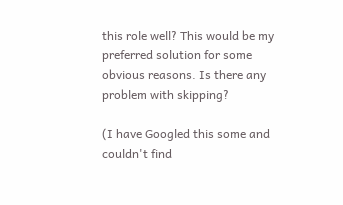this role well? This would be my preferred solution for some obvious reasons. Is there any problem with skipping?

(I have Googled this some and couldn't find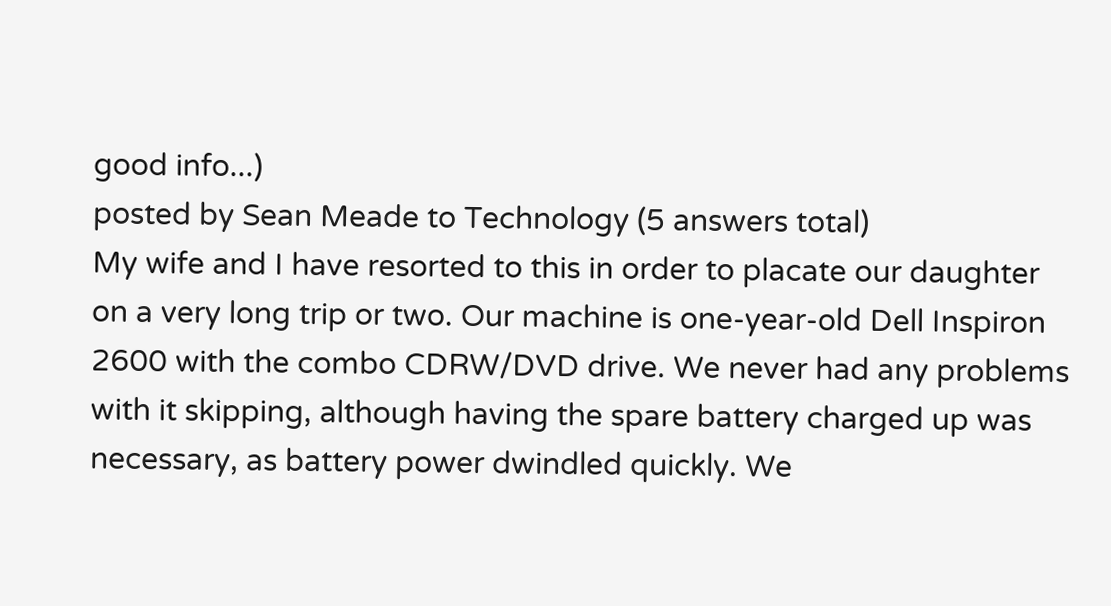good info...)
posted by Sean Meade to Technology (5 answers total)
My wife and I have resorted to this in order to placate our daughter on a very long trip or two. Our machine is one-year-old Dell Inspiron 2600 with the combo CDRW/DVD drive. We never had any problems with it skipping, although having the spare battery charged up was necessary, as battery power dwindled quickly. We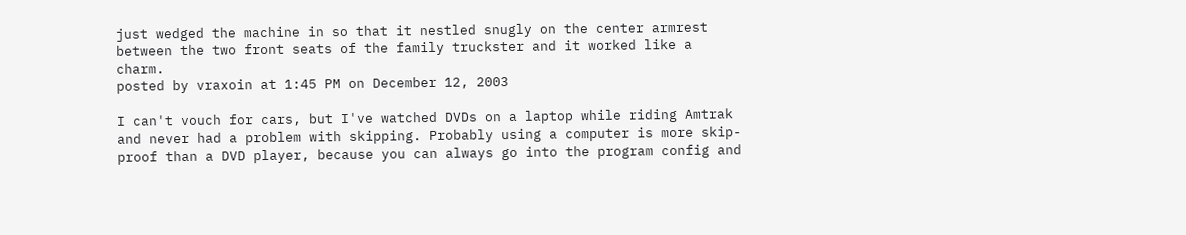just wedged the machine in so that it nestled snugly on the center armrest between the two front seats of the family truckster and it worked like a charm.
posted by vraxoin at 1:45 PM on December 12, 2003

I can't vouch for cars, but I've watched DVDs on a laptop while riding Amtrak and never had a problem with skipping. Probably using a computer is more skip-proof than a DVD player, because you can always go into the program config and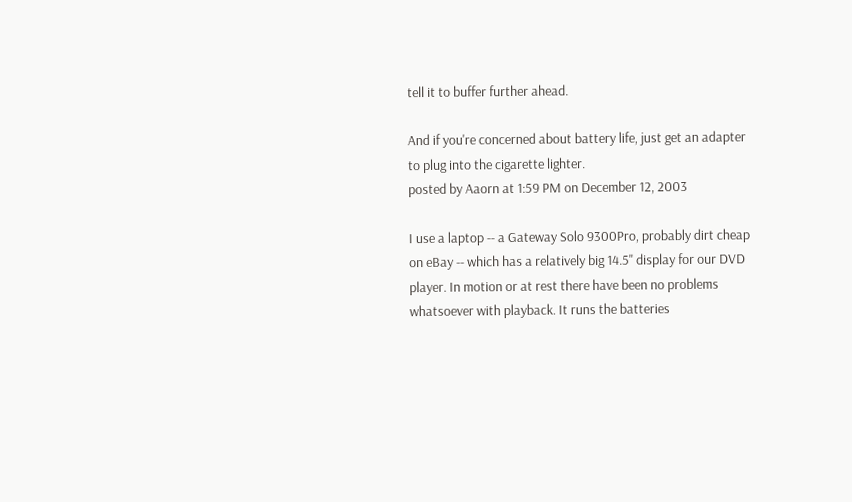tell it to buffer further ahead.

And if you're concerned about battery life, just get an adapter to plug into the cigarette lighter.
posted by Aaorn at 1:59 PM on December 12, 2003

I use a laptop -- a Gateway Solo 9300Pro, probably dirt cheap on eBay -- which has a relatively big 14.5" display for our DVD player. In motion or at rest there have been no problems whatsoever with playback. It runs the batteries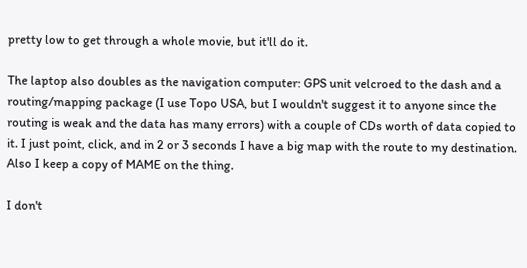pretty low to get through a whole movie, but it'll do it.

The laptop also doubles as the navigation computer: GPS unit velcroed to the dash and a routing/mapping package (I use Topo USA, but I wouldn't suggest it to anyone since the routing is weak and the data has many errors) with a couple of CDs worth of data copied to it. I just point, click, and in 2 or 3 seconds I have a big map with the route to my destination. Also I keep a copy of MAME on the thing.

I don't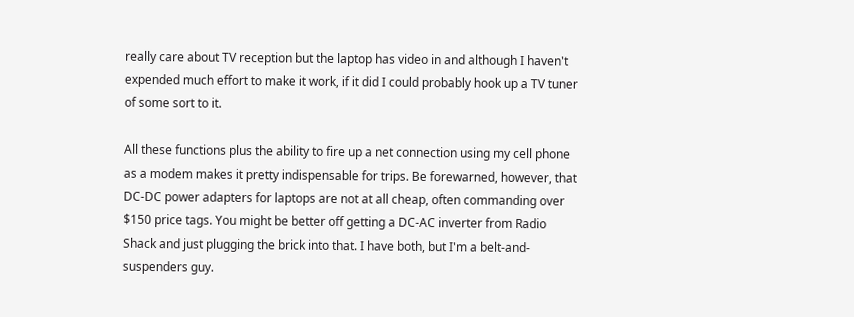really care about TV reception but the laptop has video in and although I haven't expended much effort to make it work, if it did I could probably hook up a TV tuner of some sort to it.

All these functions plus the ability to fire up a net connection using my cell phone as a modem makes it pretty indispensable for trips. Be forewarned, however, that DC-DC power adapters for laptops are not at all cheap, often commanding over $150 price tags. You might be better off getting a DC-AC inverter from Radio Shack and just plugging the brick into that. I have both, but I'm a belt-and-suspenders guy.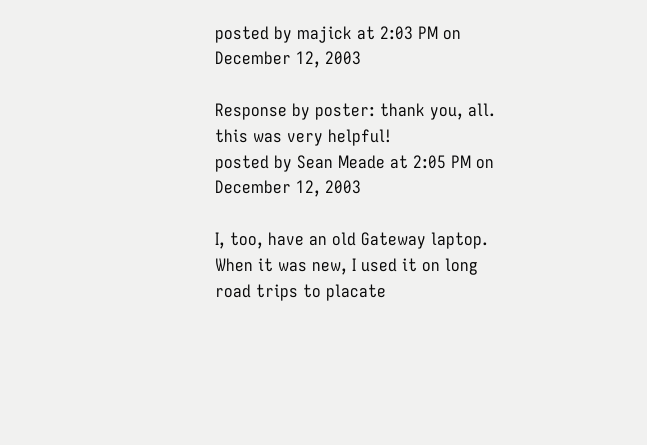posted by majick at 2:03 PM on December 12, 2003

Response by poster: thank you, all. this was very helpful!
posted by Sean Meade at 2:05 PM on December 12, 2003

I, too, have an old Gateway laptop. When it was new, I used it on long road trips to placate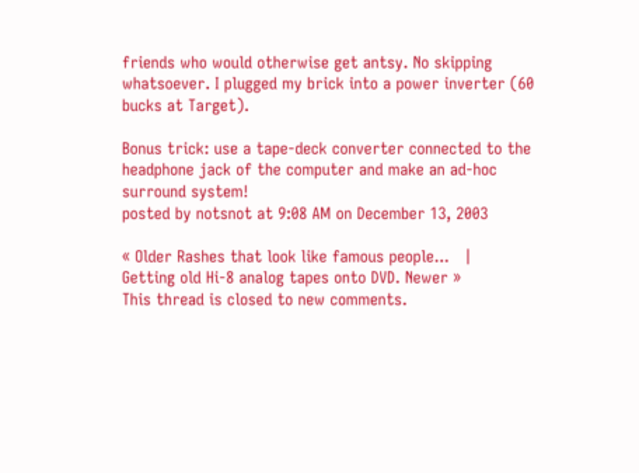friends who would otherwise get antsy. No skipping whatsoever. I plugged my brick into a power inverter (60 bucks at Target).

Bonus trick: use a tape-deck converter connected to the headphone jack of the computer and make an ad-hoc surround system!
posted by notsnot at 9:08 AM on December 13, 2003

« Older Rashes that look like famous people...   |   Getting old Hi-8 analog tapes onto DVD. Newer »
This thread is closed to new comments.